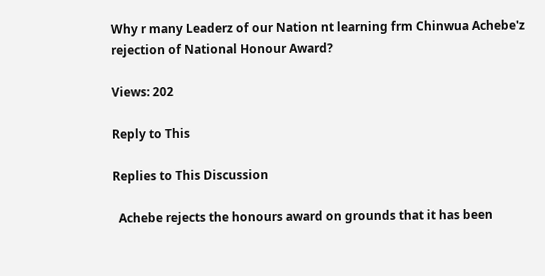Why r many Leaderz of our Nation nt learning frm Chinwua Achebe'z rejection of National Honour Award?

Views: 202

Reply to This

Replies to This Discussion

  Achebe rejects the honours award on grounds that it has been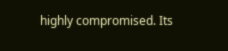highly compromised. Its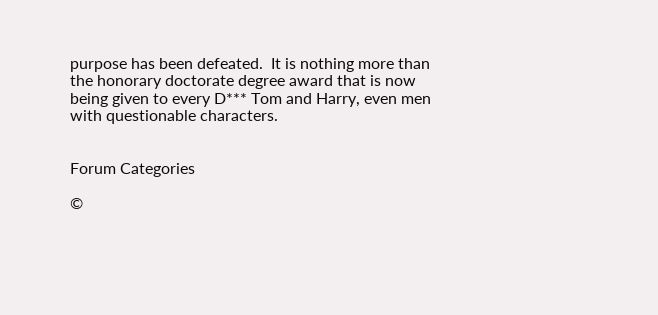purpose has been defeated.  It is nothing more than the honorary doctorate degree award that is now being given to every D*** Tom and Harry, even men with questionable characters.


Forum Categories

©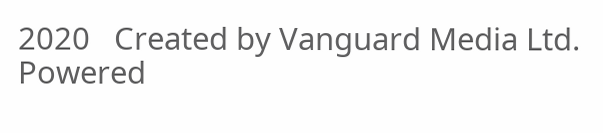2020   Created by Vanguard Media Ltd.   Powered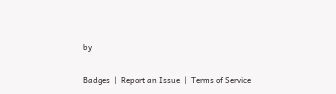by

Badges  |  Report an Issue  |  Terms of Service